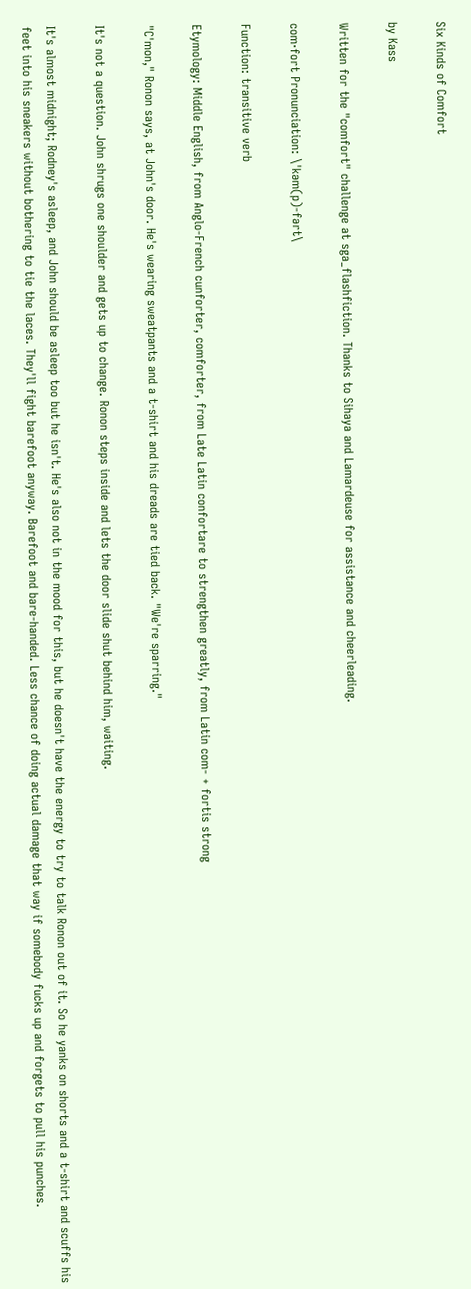Six Kinds of Comfort

by Kass

Written for the "comfort" challenge at sga_flashfiction. Thanks to Sihaya and Lamardeuse for assistance and cheerleading.

com·fort Pronunciation: \ˈkəm(p)-fərt\

Function: transitive verb

Etymology: Middle English, from Anglo-French cunforter, comforter, from Late Latin confortare to strengthen greatly, from Latin com- + fortis strong

"C'mon," Ronon says, at John's door. He's wearing sweatpants and a t-shirt and his dreads are tied back. "We're sparring."

It's not a question. John shrugs one shoulder and gets up to change. Ronon steps inside and lets the door slide shut behind him, waiting.

It's almost midnight; Rodney's asleep, and John should be asleep too but he isn't. He's also not in the mood for this, but he doesn't have the energy to try to talk Ronon out of it. So he yanks on shorts and a t-shirt and scuffs his feet into his sneakers without bothering to tie the laces. They'll fight barefoot anyway. Barefoot and bare-handed. Less chance of doing actual damage that way if somebody fucks up and forgets to pull his punches.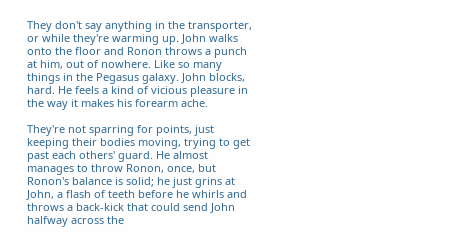They don't say anything in the transporter, or while they're warming up. John walks onto the floor and Ronon throws a punch at him, out of nowhere. Like so many things in the Pegasus galaxy. John blocks, hard. He feels a kind of vicious pleasure in the way it makes his forearm ache.

They're not sparring for points, just keeping their bodies moving, trying to get past each others' guard. He almost manages to throw Ronon, once, but Ronon's balance is solid; he just grins at John, a flash of teeth before he whirls and throws a back-kick that could send John halfway across the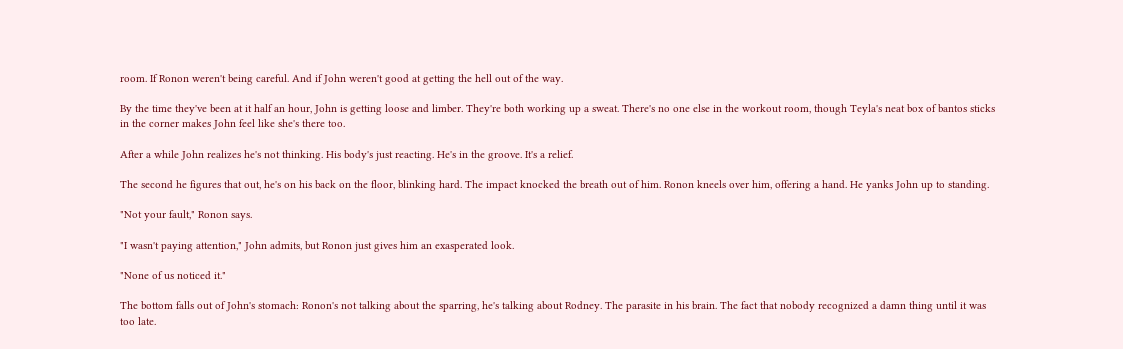room. If Ronon weren't being careful. And if John weren't good at getting the hell out of the way.

By the time they've been at it half an hour, John is getting loose and limber. They're both working up a sweat. There's no one else in the workout room, though Teyla's neat box of bantos sticks in the corner makes John feel like she's there too.

After a while John realizes he's not thinking. His body's just reacting. He's in the groove. It's a relief.

The second he figures that out, he's on his back on the floor, blinking hard. The impact knocked the breath out of him. Ronon kneels over him, offering a hand. He yanks John up to standing.

"Not your fault," Ronon says.

"I wasn't paying attention," John admits, but Ronon just gives him an exasperated look.

"None of us noticed it."

The bottom falls out of John's stomach: Ronon's not talking about the sparring, he's talking about Rodney. The parasite in his brain. The fact that nobody recognized a damn thing until it was too late.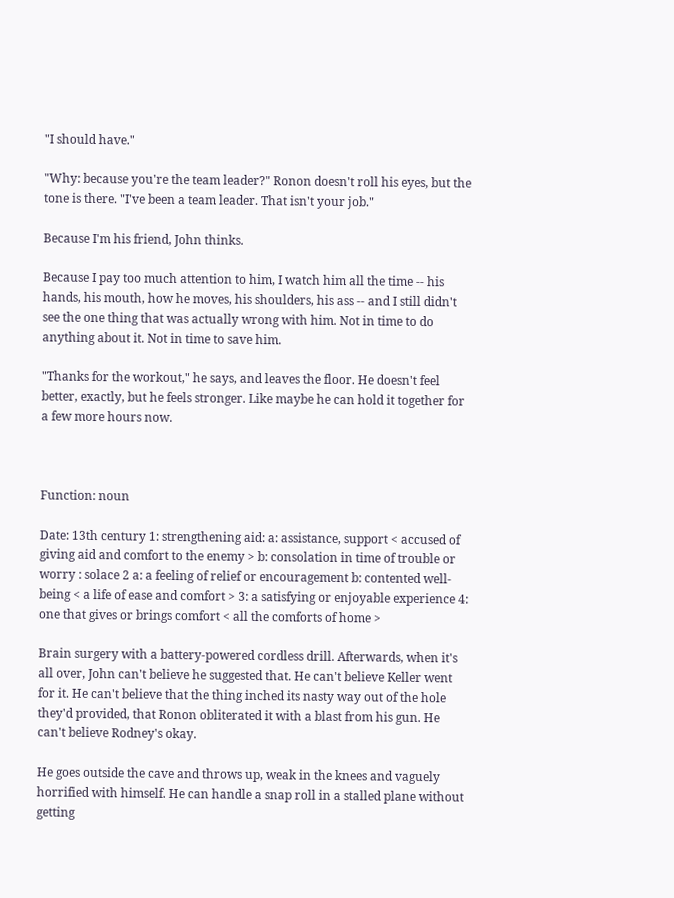"I should have."

"Why: because you're the team leader?" Ronon doesn't roll his eyes, but the tone is there. "I've been a team leader. That isn't your job."

Because I'm his friend, John thinks.

Because I pay too much attention to him, I watch him all the time -- his hands, his mouth, how he moves, his shoulders, his ass -- and I still didn't see the one thing that was actually wrong with him. Not in time to do anything about it. Not in time to save him.

"Thanks for the workout," he says, and leaves the floor. He doesn't feel better, exactly, but he feels stronger. Like maybe he can hold it together for a few more hours now.



Function: noun

Date: 13th century 1: strengthening aid: a: assistance, support < accused of giving aid and comfort to the enemy > b: consolation in time of trouble or worry : solace 2 a: a feeling of relief or encouragement b: contented well-being < a life of ease and comfort > 3: a satisfying or enjoyable experience 4: one that gives or brings comfort < all the comforts of home >

Brain surgery with a battery-powered cordless drill. Afterwards, when it's all over, John can't believe he suggested that. He can't believe Keller went for it. He can't believe that the thing inched its nasty way out of the hole they'd provided, that Ronon obliterated it with a blast from his gun. He can't believe Rodney's okay.

He goes outside the cave and throws up, weak in the knees and vaguely horrified with himself. He can handle a snap roll in a stalled plane without getting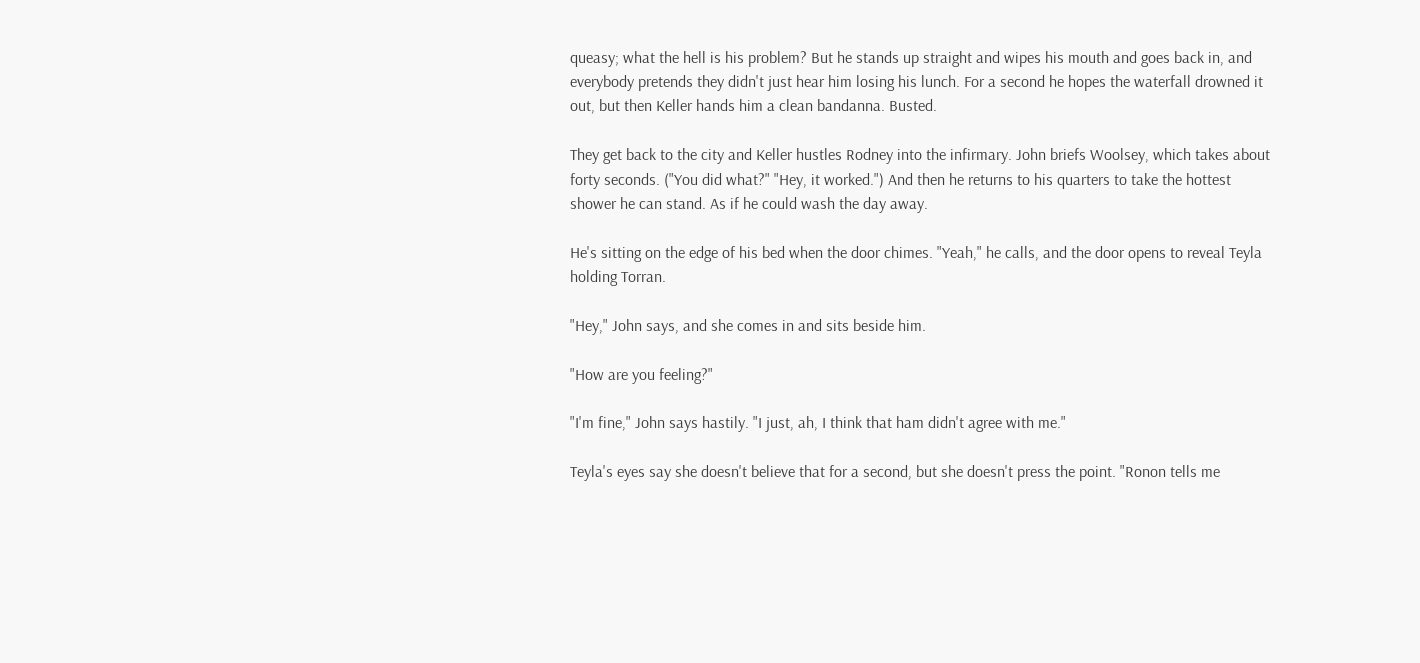queasy; what the hell is his problem? But he stands up straight and wipes his mouth and goes back in, and everybody pretends they didn't just hear him losing his lunch. For a second he hopes the waterfall drowned it out, but then Keller hands him a clean bandanna. Busted.

They get back to the city and Keller hustles Rodney into the infirmary. John briefs Woolsey, which takes about forty seconds. ("You did what?" "Hey, it worked.") And then he returns to his quarters to take the hottest shower he can stand. As if he could wash the day away.

He's sitting on the edge of his bed when the door chimes. "Yeah," he calls, and the door opens to reveal Teyla holding Torran.

"Hey," John says, and she comes in and sits beside him.

"How are you feeling?"

"I'm fine," John says hastily. "I just, ah, I think that ham didn't agree with me."

Teyla's eyes say she doesn't believe that for a second, but she doesn't press the point. "Ronon tells me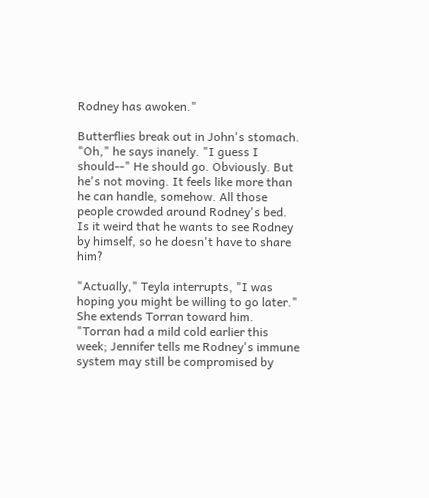Rodney has awoken."

Butterflies break out in John's stomach. "Oh," he says inanely. "I guess I should--" He should go. Obviously. But he's not moving. It feels like more than he can handle, somehow. All those people crowded around Rodney's bed. Is it weird that he wants to see Rodney by himself, so he doesn't have to share him?

"Actually," Teyla interrupts, "I was hoping you might be willing to go later." She extends Torran toward him. "Torran had a mild cold earlier this week; Jennifer tells me Rodney's immune system may still be compromised by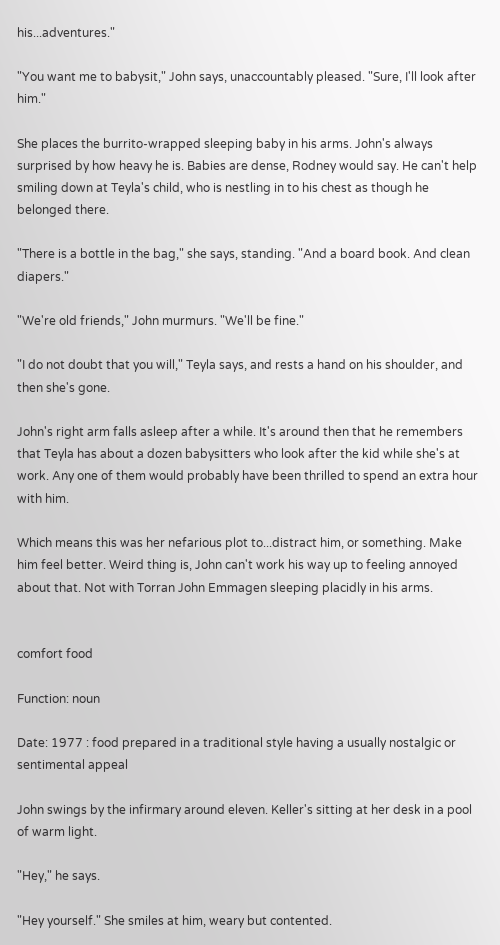his...adventures."

"You want me to babysit," John says, unaccountably pleased. "Sure, I'll look after him."

She places the burrito-wrapped sleeping baby in his arms. John's always surprised by how heavy he is. Babies are dense, Rodney would say. He can't help smiling down at Teyla's child, who is nestling in to his chest as though he belonged there.

"There is a bottle in the bag," she says, standing. "And a board book. And clean diapers."

"We're old friends," John murmurs. "We'll be fine."

"I do not doubt that you will," Teyla says, and rests a hand on his shoulder, and then she's gone.

John's right arm falls asleep after a while. It's around then that he remembers that Teyla has about a dozen babysitters who look after the kid while she's at work. Any one of them would probably have been thrilled to spend an extra hour with him.

Which means this was her nefarious plot to...distract him, or something. Make him feel better. Weird thing is, John can't work his way up to feeling annoyed about that. Not with Torran John Emmagen sleeping placidly in his arms.


comfort food

Function: noun

Date: 1977 : food prepared in a traditional style having a usually nostalgic or sentimental appeal

John swings by the infirmary around eleven. Keller's sitting at her desk in a pool of warm light.

"Hey," he says.

"Hey yourself." She smiles at him, weary but contented.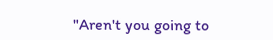"Aren't you going to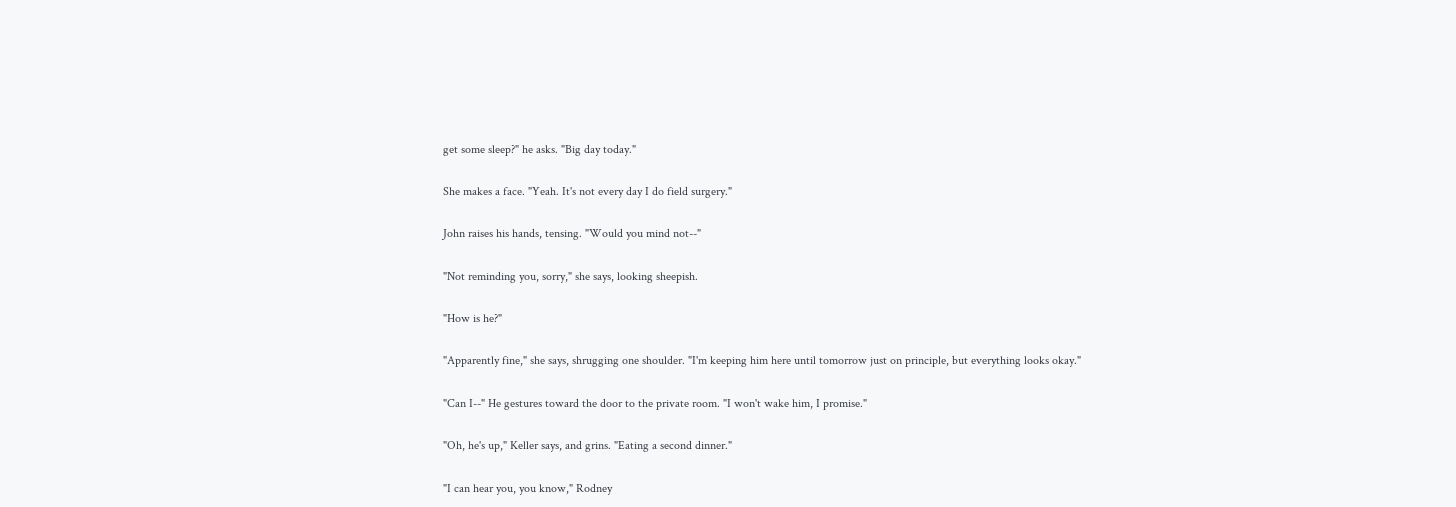get some sleep?" he asks. "Big day today."

She makes a face. "Yeah. It's not every day I do field surgery."

John raises his hands, tensing. "Would you mind not--"

"Not reminding you, sorry," she says, looking sheepish.

"How is he?"

"Apparently fine," she says, shrugging one shoulder. "I'm keeping him here until tomorrow just on principle, but everything looks okay."

"Can I--" He gestures toward the door to the private room. "I won't wake him, I promise."

"Oh, he's up," Keller says, and grins. "Eating a second dinner."

"I can hear you, you know," Rodney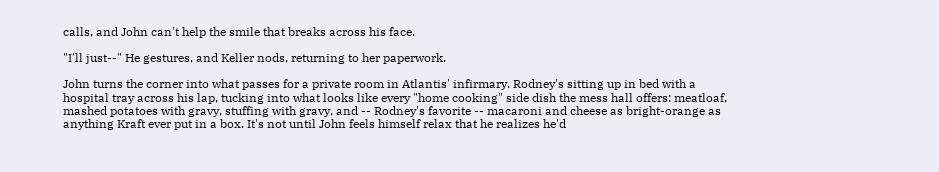calls, and John can't help the smile that breaks across his face.

"I'll just--" He gestures, and Keller nods, returning to her paperwork.

John turns the corner into what passes for a private room in Atlantis' infirmary. Rodney's sitting up in bed with a hospital tray across his lap, tucking into what looks like every "home cooking" side dish the mess hall offers: meatloaf, mashed potatoes with gravy, stuffing with gravy, and -- Rodney's favorite -- macaroni and cheese as bright-orange as anything Kraft ever put in a box. It's not until John feels himself relax that he realizes he'd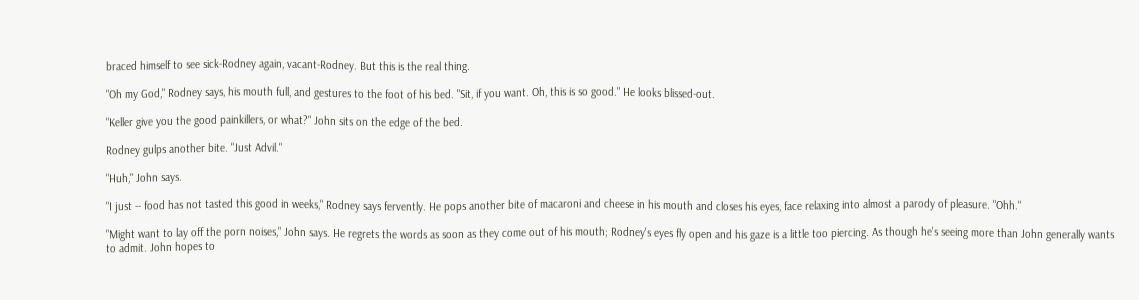braced himself to see sick-Rodney again, vacant-Rodney. But this is the real thing.

"Oh my God," Rodney says, his mouth full, and gestures to the foot of his bed. "Sit, if you want. Oh, this is so good." He looks blissed-out.

"Keller give you the good painkillers, or what?" John sits on the edge of the bed.

Rodney gulps another bite. "Just Advil."

"Huh," John says.

"I just -- food has not tasted this good in weeks," Rodney says fervently. He pops another bite of macaroni and cheese in his mouth and closes his eyes, face relaxing into almost a parody of pleasure. "Ohh."

"Might want to lay off the porn noises," John says. He regrets the words as soon as they come out of his mouth; Rodney's eyes fly open and his gaze is a little too piercing. As though he's seeing more than John generally wants to admit. John hopes to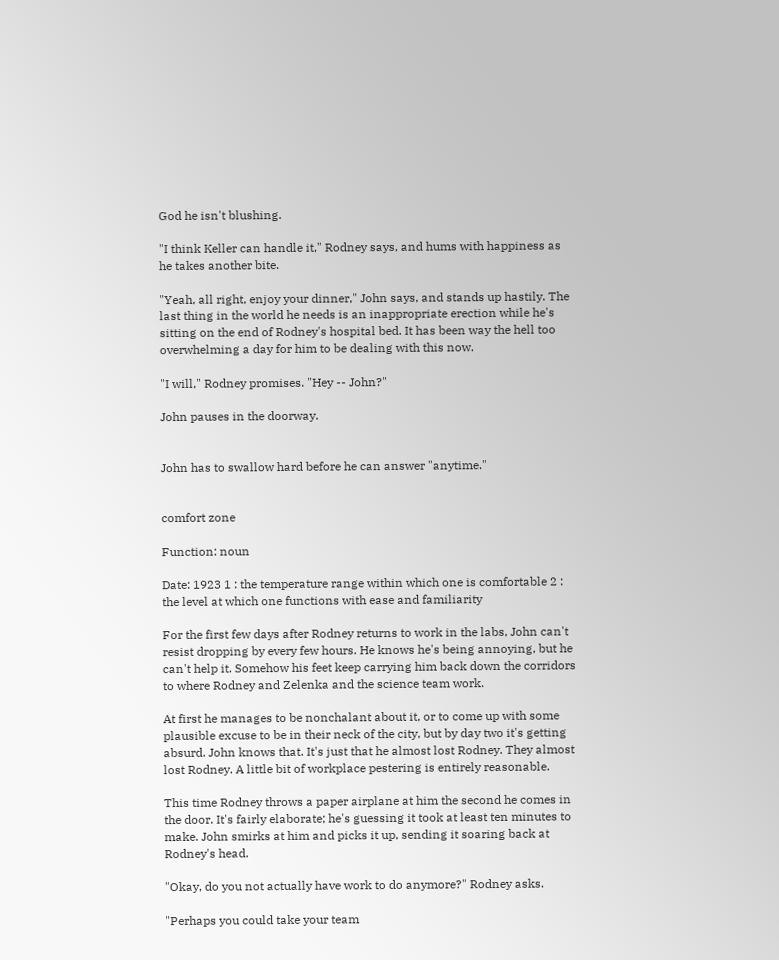God he isn't blushing.

"I think Keller can handle it," Rodney says, and hums with happiness as he takes another bite.

"Yeah, all right, enjoy your dinner," John says, and stands up hastily. The last thing in the world he needs is an inappropriate erection while he's sitting on the end of Rodney's hospital bed. It has been way the hell too overwhelming a day for him to be dealing with this now.

"I will," Rodney promises. "Hey -- John?"

John pauses in the doorway.


John has to swallow hard before he can answer "anytime."


comfort zone

Function: noun

Date: 1923 1 : the temperature range within which one is comfortable 2 : the level at which one functions with ease and familiarity

For the first few days after Rodney returns to work in the labs, John can't resist dropping by every few hours. He knows he's being annoying, but he can't help it. Somehow his feet keep carrying him back down the corridors to where Rodney and Zelenka and the science team work.

At first he manages to be nonchalant about it, or to come up with some plausible excuse to be in their neck of the city, but by day two it's getting absurd. John knows that. It's just that he almost lost Rodney. They almost lost Rodney. A little bit of workplace pestering is entirely reasonable.

This time Rodney throws a paper airplane at him the second he comes in the door. It's fairly elaborate; he's guessing it took at least ten minutes to make. John smirks at him and picks it up, sending it soaring back at Rodney's head.

"Okay, do you not actually have work to do anymore?" Rodney asks.

"Perhaps you could take your team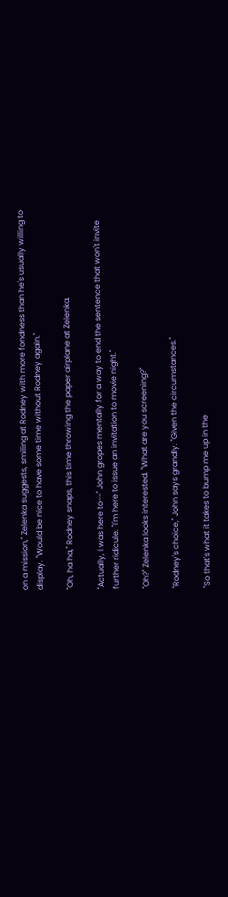on a mission," Zelenka suggests, smiling at Rodney with more fondness than he's usually willing to display. "Would be nice to have some time without Rodney again."

"Oh, ha ha," Rodney snaps, this time throwing the paper airplane at Zelenka.

"Actually, I was here to--" John gropes mentally for a way to end the sentence that won't invite further ridicule. "I'm here to issue an invitation to movie night."

"Oh?" Zelenka looks interested. "What are you screening?"

"Rodney's choice," John says grandly. "Given the circumstances."

"So that's what it takes to bump me up in the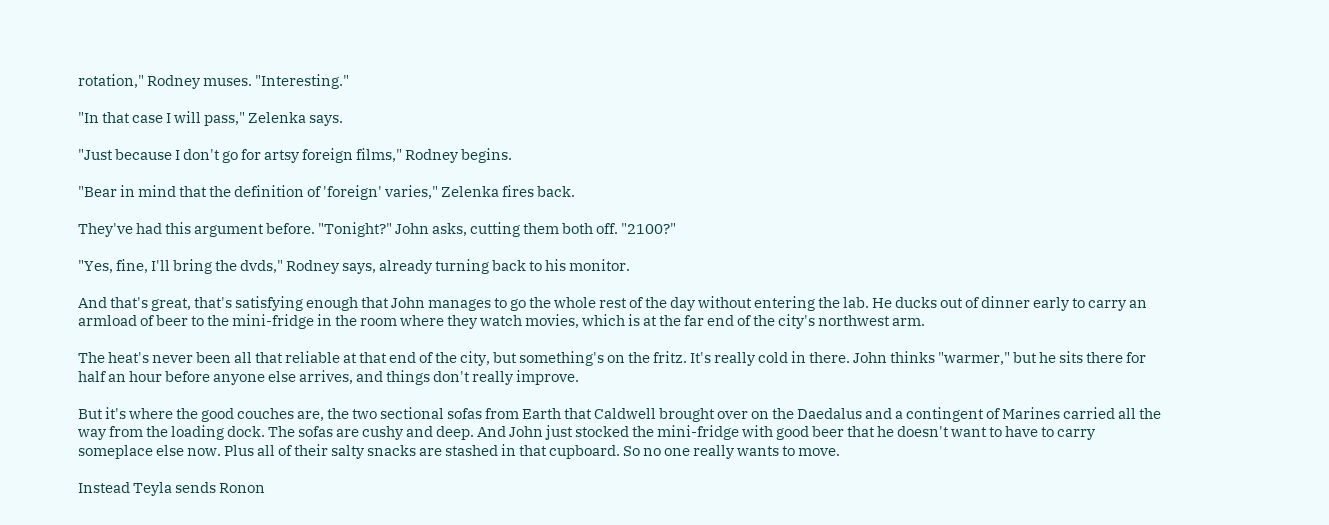rotation," Rodney muses. "Interesting."

"In that case I will pass," Zelenka says.

"Just because I don't go for artsy foreign films," Rodney begins.

"Bear in mind that the definition of 'foreign' varies," Zelenka fires back.

They've had this argument before. "Tonight?" John asks, cutting them both off. "2100?"

"Yes, fine, I'll bring the dvds," Rodney says, already turning back to his monitor.

And that's great, that's satisfying enough that John manages to go the whole rest of the day without entering the lab. He ducks out of dinner early to carry an armload of beer to the mini-fridge in the room where they watch movies, which is at the far end of the city's northwest arm.

The heat's never been all that reliable at that end of the city, but something's on the fritz. It's really cold in there. John thinks "warmer," but he sits there for half an hour before anyone else arrives, and things don't really improve.

But it's where the good couches are, the two sectional sofas from Earth that Caldwell brought over on the Daedalus and a contingent of Marines carried all the way from the loading dock. The sofas are cushy and deep. And John just stocked the mini-fridge with good beer that he doesn't want to have to carry someplace else now. Plus all of their salty snacks are stashed in that cupboard. So no one really wants to move.

Instead Teyla sends Ronon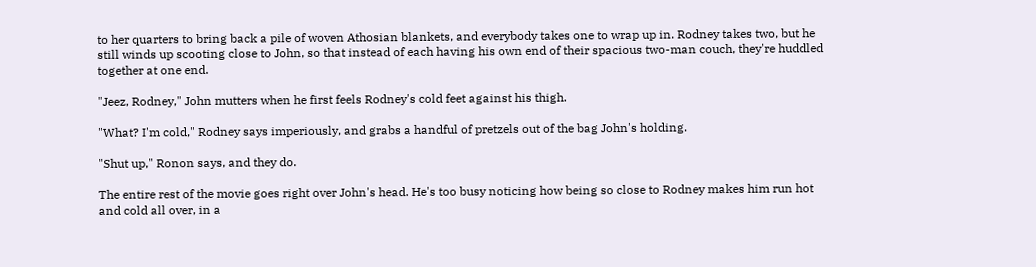to her quarters to bring back a pile of woven Athosian blankets, and everybody takes one to wrap up in. Rodney takes two, but he still winds up scooting close to John, so that instead of each having his own end of their spacious two-man couch, they're huddled together at one end.

"Jeez, Rodney," John mutters when he first feels Rodney's cold feet against his thigh.

"What? I'm cold," Rodney says imperiously, and grabs a handful of pretzels out of the bag John's holding.

"Shut up," Ronon says, and they do.

The entire rest of the movie goes right over John's head. He's too busy noticing how being so close to Rodney makes him run hot and cold all over, in a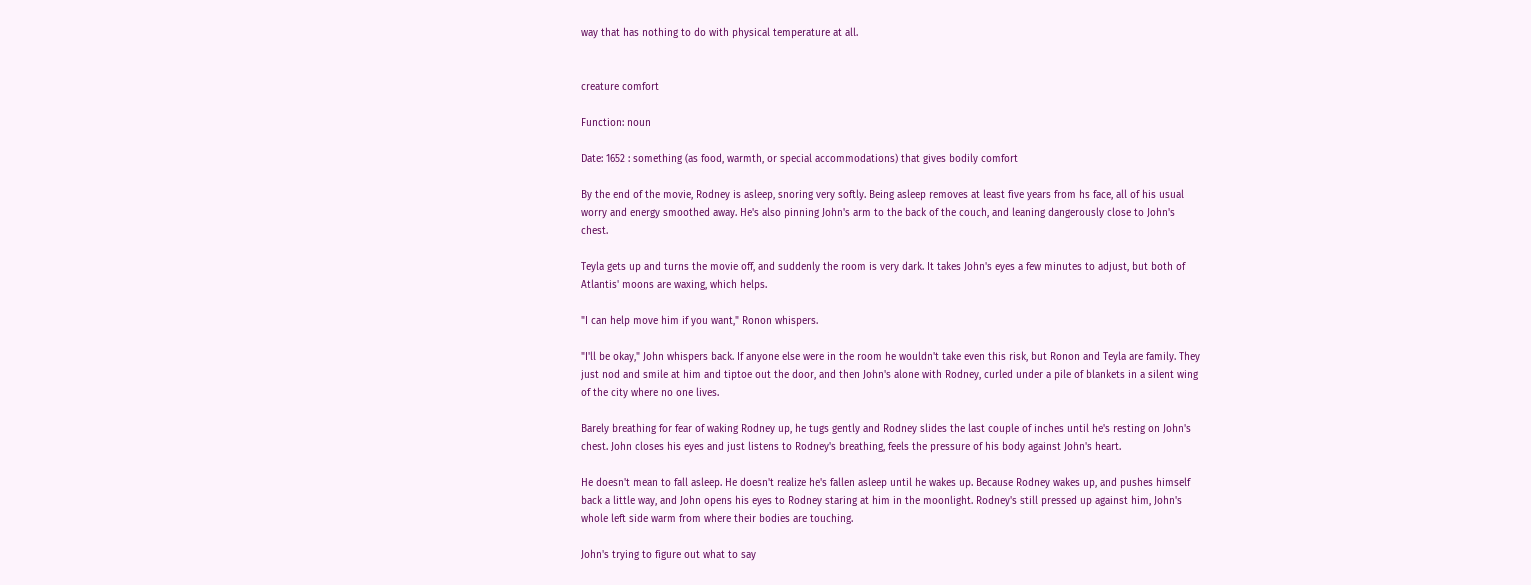way that has nothing to do with physical temperature at all.


creature comfort

Function: noun

Date: 1652 : something (as food, warmth, or special accommodations) that gives bodily comfort

By the end of the movie, Rodney is asleep, snoring very softly. Being asleep removes at least five years from hs face, all of his usual worry and energy smoothed away. He's also pinning John's arm to the back of the couch, and leaning dangerously close to John's chest.

Teyla gets up and turns the movie off, and suddenly the room is very dark. It takes John's eyes a few minutes to adjust, but both of Atlantis' moons are waxing, which helps.

"I can help move him if you want," Ronon whispers.

"I'll be okay," John whispers back. If anyone else were in the room he wouldn't take even this risk, but Ronon and Teyla are family. They just nod and smile at him and tiptoe out the door, and then John's alone with Rodney, curled under a pile of blankets in a silent wing of the city where no one lives.

Barely breathing for fear of waking Rodney up, he tugs gently and Rodney slides the last couple of inches until he's resting on John's chest. John closes his eyes and just listens to Rodney's breathing, feels the pressure of his body against John's heart.

He doesn't mean to fall asleep. He doesn't realize he's fallen asleep until he wakes up. Because Rodney wakes up, and pushes himself back a little way, and John opens his eyes to Rodney staring at him in the moonlight. Rodney's still pressed up against him, John's whole left side warm from where their bodies are touching.

John's trying to figure out what to say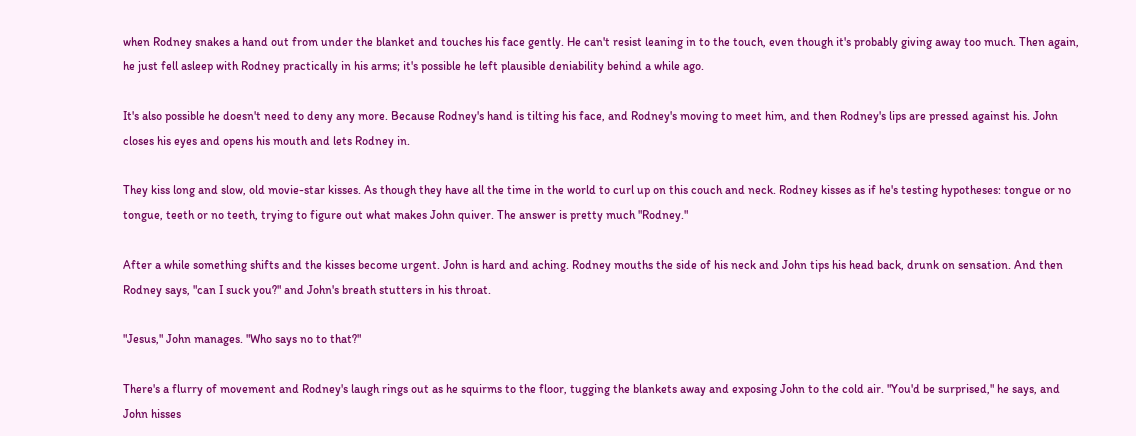when Rodney snakes a hand out from under the blanket and touches his face gently. He can't resist leaning in to the touch, even though it's probably giving away too much. Then again, he just fell asleep with Rodney practically in his arms; it's possible he left plausible deniability behind a while ago.

It's also possible he doesn't need to deny any more. Because Rodney's hand is tilting his face, and Rodney's moving to meet him, and then Rodney's lips are pressed against his. John closes his eyes and opens his mouth and lets Rodney in.

They kiss long and slow, old movie-star kisses. As though they have all the time in the world to curl up on this couch and neck. Rodney kisses as if he's testing hypotheses: tongue or no tongue, teeth or no teeth, trying to figure out what makes John quiver. The answer is pretty much "Rodney."

After a while something shifts and the kisses become urgent. John is hard and aching. Rodney mouths the side of his neck and John tips his head back, drunk on sensation. And then Rodney says, "can I suck you?" and John's breath stutters in his throat.

"Jesus," John manages. "Who says no to that?"

There's a flurry of movement and Rodney's laugh rings out as he squirms to the floor, tugging the blankets away and exposing John to the cold air. "You'd be surprised," he says, and John hisses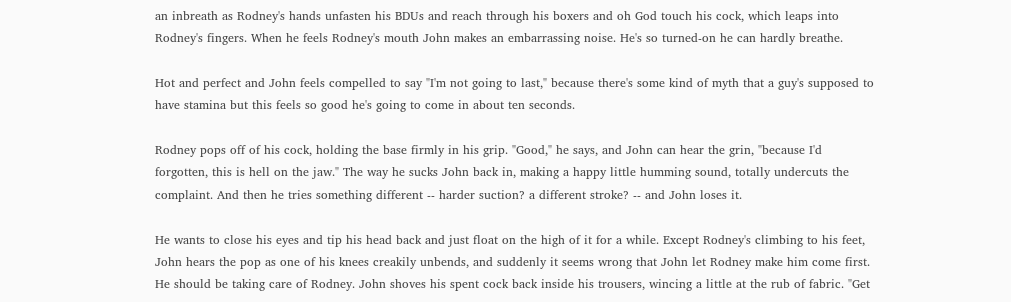an inbreath as Rodney's hands unfasten his BDUs and reach through his boxers and oh God touch his cock, which leaps into Rodney's fingers. When he feels Rodney's mouth John makes an embarrassing noise. He's so turned-on he can hardly breathe.

Hot and perfect and John feels compelled to say "I'm not going to last," because there's some kind of myth that a guy's supposed to have stamina but this feels so good he's going to come in about ten seconds.

Rodney pops off of his cock, holding the base firmly in his grip. "Good," he says, and John can hear the grin, "because I'd forgotten, this is hell on the jaw." The way he sucks John back in, making a happy little humming sound, totally undercuts the complaint. And then he tries something different -- harder suction? a different stroke? -- and John loses it.

He wants to close his eyes and tip his head back and just float on the high of it for a while. Except Rodney's climbing to his feet, John hears the pop as one of his knees creakily unbends, and suddenly it seems wrong that John let Rodney make him come first. He should be taking care of Rodney. John shoves his spent cock back inside his trousers, wincing a little at the rub of fabric. "Get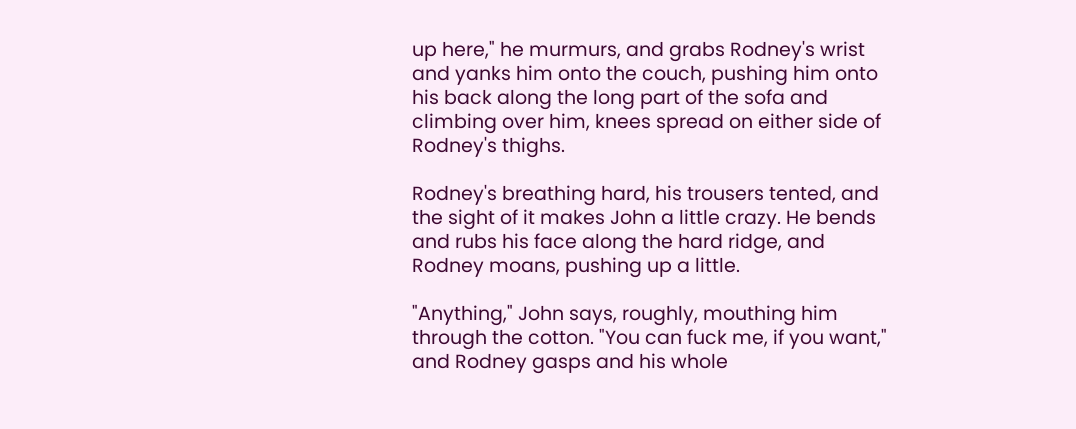up here," he murmurs, and grabs Rodney's wrist and yanks him onto the couch, pushing him onto his back along the long part of the sofa and climbing over him, knees spread on either side of Rodney's thighs.

Rodney's breathing hard, his trousers tented, and the sight of it makes John a little crazy. He bends and rubs his face along the hard ridge, and Rodney moans, pushing up a little.

"Anything," John says, roughly, mouthing him through the cotton. "You can fuck me, if you want," and Rodney gasps and his whole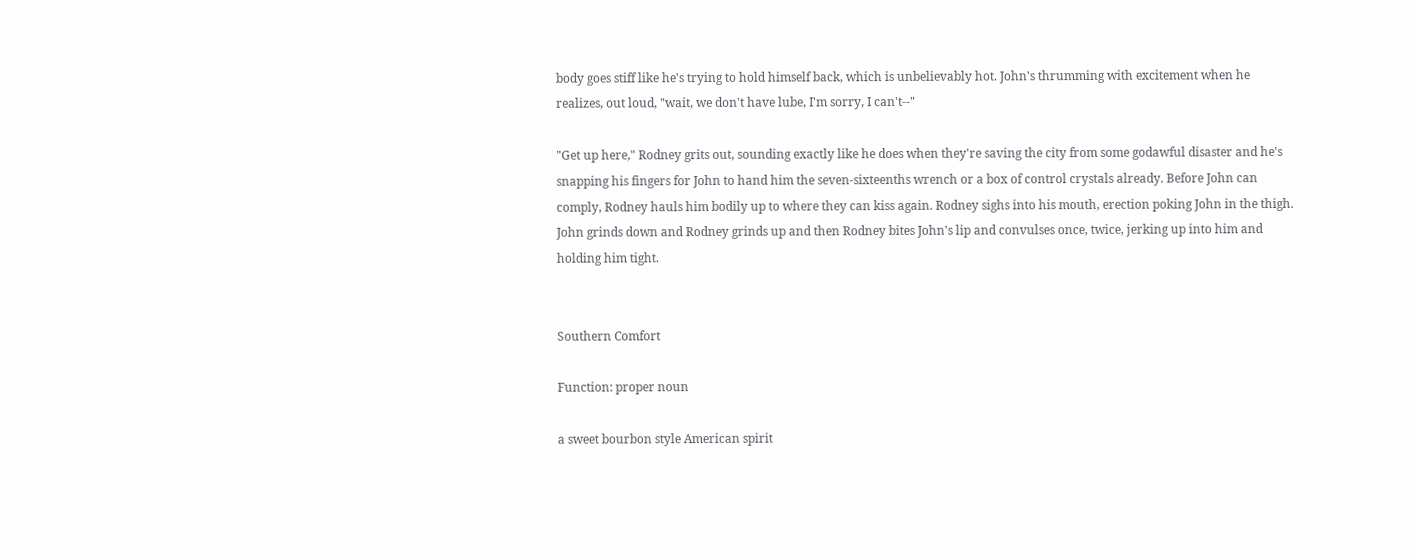body goes stiff like he's trying to hold himself back, which is unbelievably hot. John's thrumming with excitement when he realizes, out loud, "wait, we don't have lube, I'm sorry, I can't--"

"Get up here," Rodney grits out, sounding exactly like he does when they're saving the city from some godawful disaster and he's snapping his fingers for John to hand him the seven-sixteenths wrench or a box of control crystals already. Before John can comply, Rodney hauls him bodily up to where they can kiss again. Rodney sighs into his mouth, erection poking John in the thigh. John grinds down and Rodney grinds up and then Rodney bites John's lip and convulses once, twice, jerking up into him and holding him tight.


Southern Comfort

Function: proper noun

a sweet bourbon style American spirit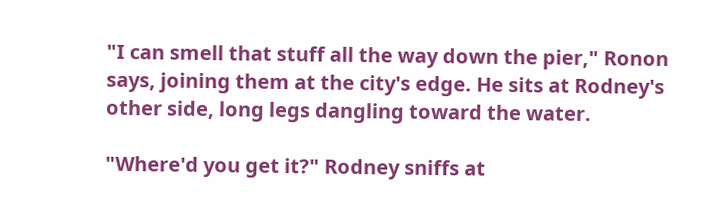"I can smell that stuff all the way down the pier," Ronon says, joining them at the city's edge. He sits at Rodney's other side, long legs dangling toward the water.

"Where'd you get it?" Rodney sniffs at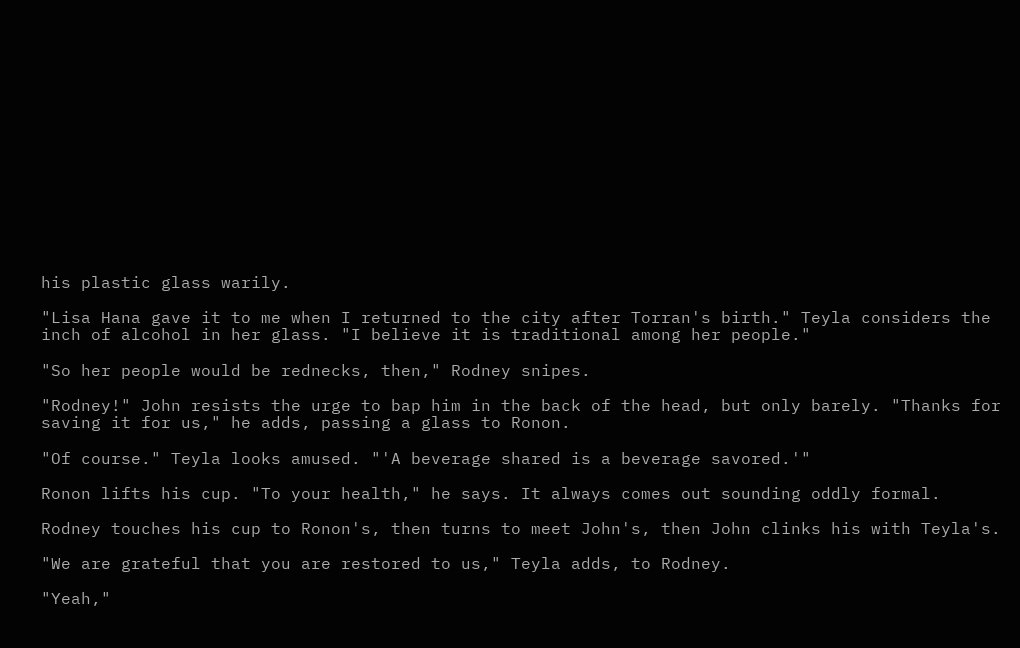his plastic glass warily.

"Lisa Hana gave it to me when I returned to the city after Torran's birth." Teyla considers the inch of alcohol in her glass. "I believe it is traditional among her people."

"So her people would be rednecks, then," Rodney snipes.

"Rodney!" John resists the urge to bap him in the back of the head, but only barely. "Thanks for saving it for us," he adds, passing a glass to Ronon.

"Of course." Teyla looks amused. "'A beverage shared is a beverage savored.'"

Ronon lifts his cup. "To your health," he says. It always comes out sounding oddly formal.

Rodney touches his cup to Ronon's, then turns to meet John's, then John clinks his with Teyla's.

"We are grateful that you are restored to us," Teyla adds, to Rodney.

"Yeah,"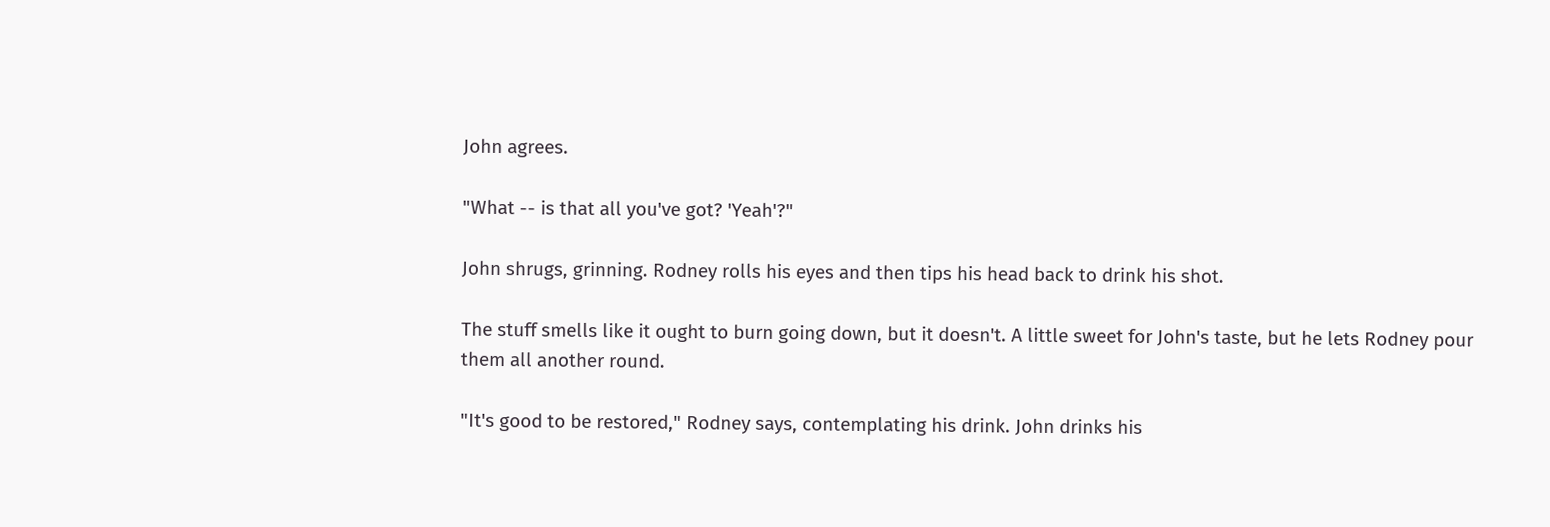John agrees.

"What -- is that all you've got? 'Yeah'?"

John shrugs, grinning. Rodney rolls his eyes and then tips his head back to drink his shot.

The stuff smells like it ought to burn going down, but it doesn't. A little sweet for John's taste, but he lets Rodney pour them all another round.

"It's good to be restored," Rodney says, contemplating his drink. John drinks his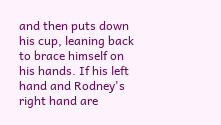and then puts down his cup, leaning back to brace himself on his hands. If his left hand and Rodney's right hand are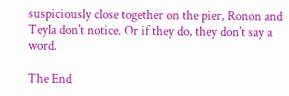suspiciously close together on the pier, Ronon and Teyla don't notice. Or if they do, they don't say a word.

The End